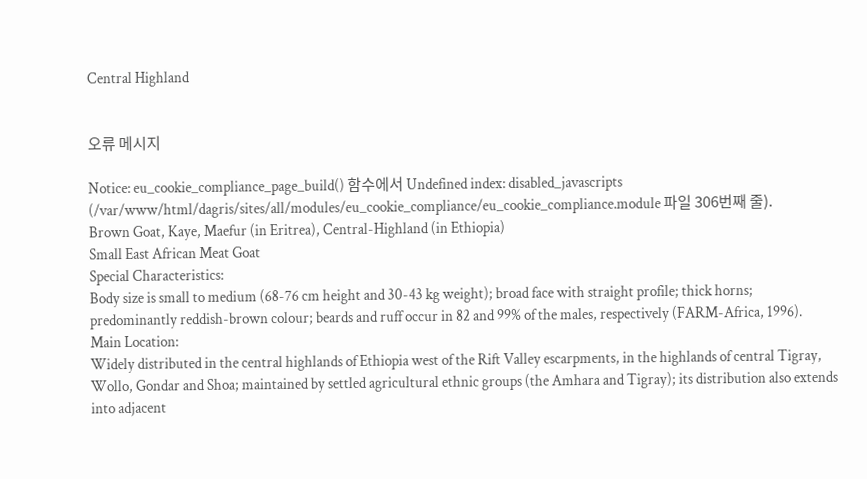Central Highland


오류 메시지

Notice: eu_cookie_compliance_page_build() 함수에서 Undefined index: disabled_javascripts (/var/www/html/dagris/sites/all/modules/eu_cookie_compliance/eu_cookie_compliance.module 파일 306번째 줄).
Brown Goat, Kaye, Maefur (in Eritrea), Central-Highland (in Ethiopia)
Small East African Meat Goat
Special Characteristics:
Body size is small to medium (68-76 cm height and 30-43 kg weight); broad face with straight profile; thick horns; predominantly reddish-brown colour; beards and ruff occur in 82 and 99% of the males, respectively (FARM-Africa, 1996).
Main Location:
Widely distributed in the central highlands of Ethiopia west of the Rift Valley escarpments, in the highlands of central Tigray, Wollo, Gondar and Shoa; maintained by settled agricultural ethnic groups (the Amhara and Tigray); its distribution also extends into adjacent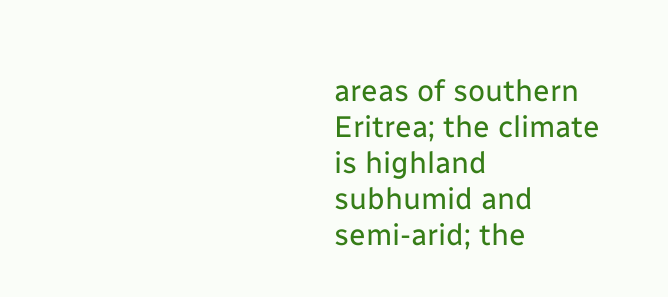areas of southern Eritrea; the climate is highland subhumid and semi-arid; the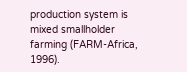production system is mixed smallholder farming (FARM-Africa, 1996).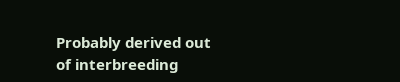Probably derived out of interbreeding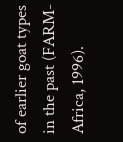of earlier goat types in the past (FARM-Africa, 1996).